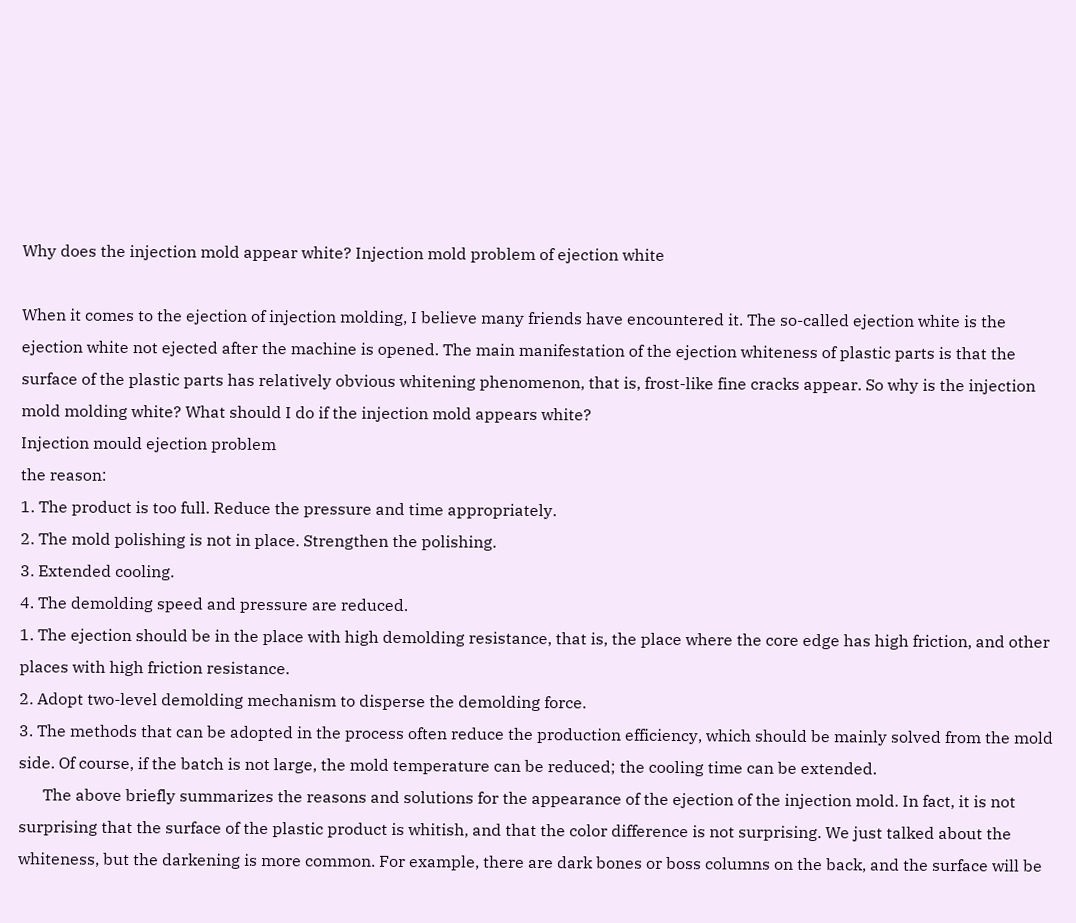Why does the injection mold appear white? Injection mold problem of ejection white

When it comes to the ejection of injection molding, I believe many friends have encountered it. The so-called ejection white is the ejection white not ejected after the machine is opened. The main manifestation of the ejection whiteness of plastic parts is that the surface of the plastic parts has relatively obvious whitening phenomenon, that is, frost-like fine cracks appear. So why is the injection mold molding white? What should I do if the injection mold appears white?
Injection mould ejection problem
the reason:
1. The product is too full. Reduce the pressure and time appropriately.
2. The mold polishing is not in place. Strengthen the polishing.
3. Extended cooling.
4. The demolding speed and pressure are reduced.
1. The ejection should be in the place with high demolding resistance, that is, the place where the core edge has high friction, and other places with high friction resistance.
2. Adopt two-level demolding mechanism to disperse the demolding force.
3. The methods that can be adopted in the process often reduce the production efficiency, which should be mainly solved from the mold side. Of course, if the batch is not large, the mold temperature can be reduced; the cooling time can be extended.
      The above briefly summarizes the reasons and solutions for the appearance of the ejection of the injection mold. In fact, it is not surprising that the surface of the plastic product is whitish, and that the color difference is not surprising. We just talked about the whiteness, but the darkening is more common. For example, there are dark bones or boss columns on the back, and the surface will be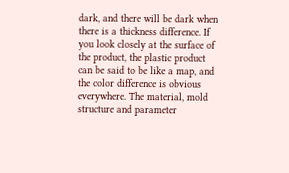dark, and there will be dark when there is a thickness difference. If you look closely at the surface of the product, the plastic product can be said to be like a map, and the color difference is obvious everywhere. The material, mold structure and parameter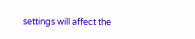settings will affect the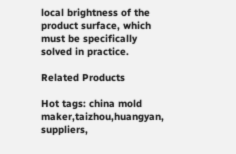local brightness of the product surface, which must be specifically solved in practice.

Related Products

Hot tags: china mold maker,taizhou,huangyan, suppliers,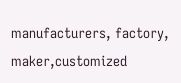manufacturers, factory, maker,customized